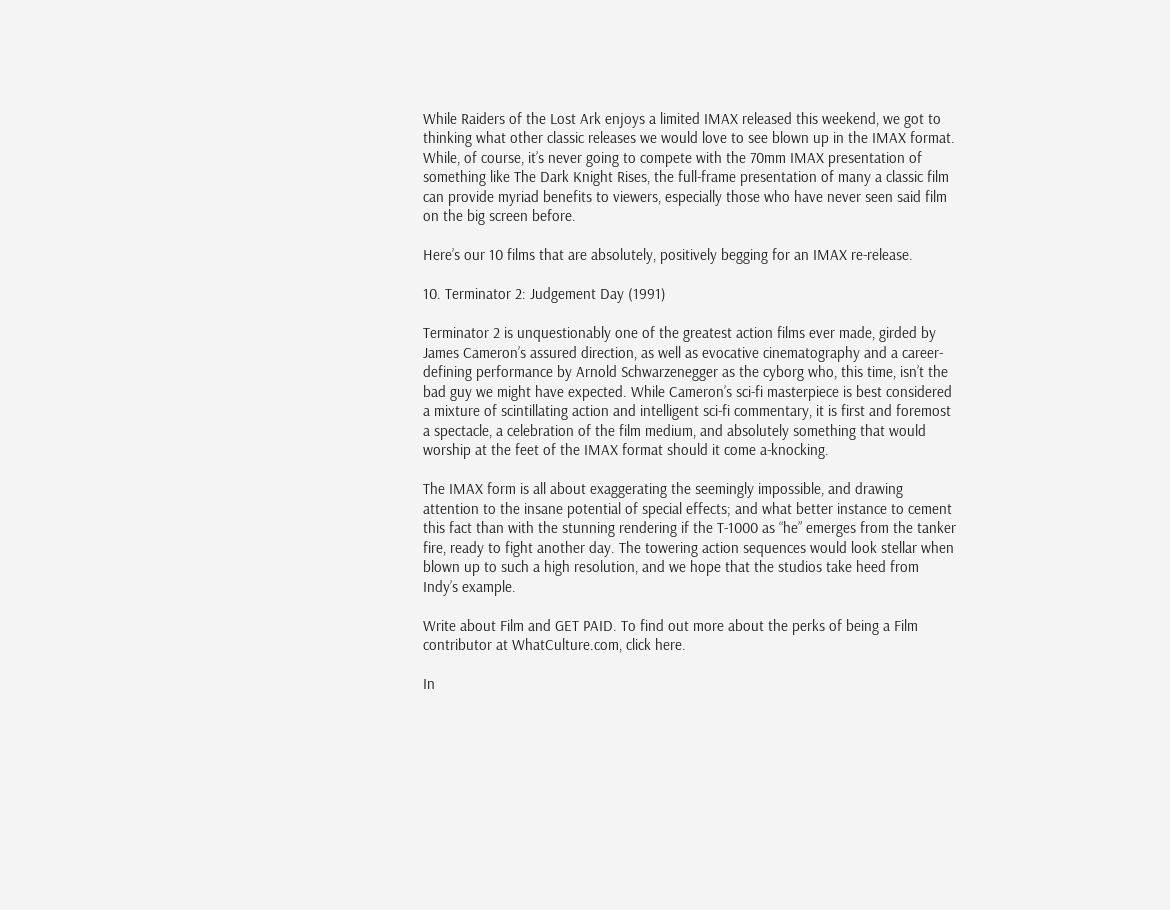While Raiders of the Lost Ark enjoys a limited IMAX released this weekend, we got to thinking what other classic releases we would love to see blown up in the IMAX format. While, of course, it’s never going to compete with the 70mm IMAX presentation of something like The Dark Knight Rises, the full-frame presentation of many a classic film can provide myriad benefits to viewers, especially those who have never seen said film on the big screen before.

Here’s our 10 films that are absolutely, positively begging for an IMAX re-release.

10. Terminator 2: Judgement Day (1991)

Terminator 2 is unquestionably one of the greatest action films ever made, girded by James Cameron’s assured direction, as well as evocative cinematography and a career-defining performance by Arnold Schwarzenegger as the cyborg who, this time, isn’t the bad guy we might have expected. While Cameron’s sci-fi masterpiece is best considered a mixture of scintillating action and intelligent sci-fi commentary, it is first and foremost a spectacle, a celebration of the film medium, and absolutely something that would worship at the feet of the IMAX format should it come a-knocking.

The IMAX form is all about exaggerating the seemingly impossible, and drawing attention to the insane potential of special effects; and what better instance to cement this fact than with the stunning rendering if the T-1000 as “he” emerges from the tanker fire, ready to fight another day. The towering action sequences would look stellar when blown up to such a high resolution, and we hope that the studios take heed from Indy’s example.

Write about Film and GET PAID. To find out more about the perks of being a Film contributor at WhatCulture.com, click here.

In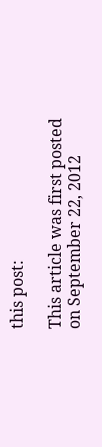this post:

This article was first posted on September 22, 2012